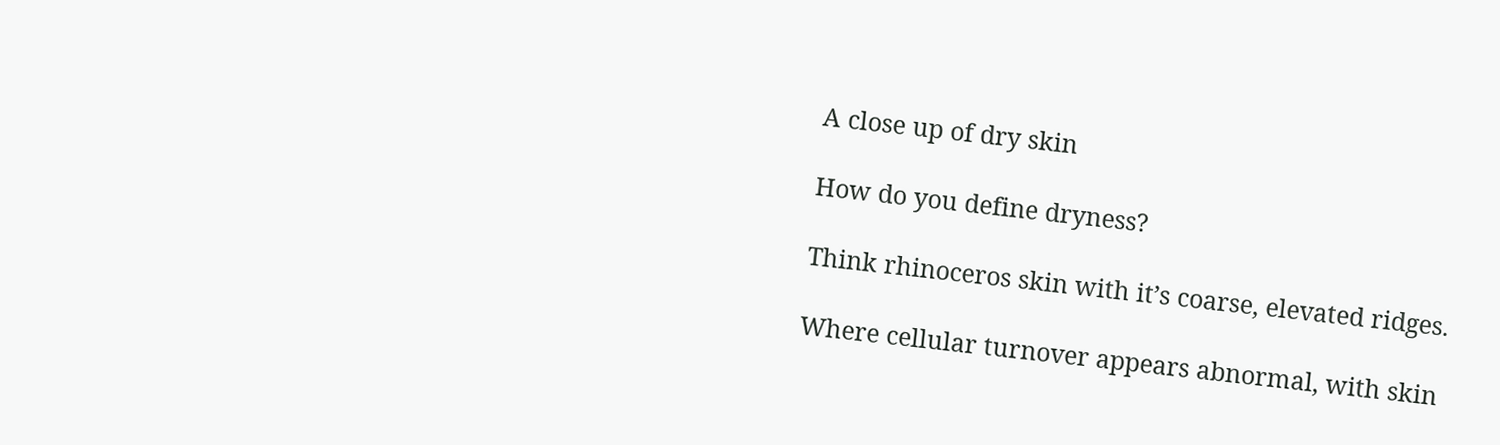A close up of dry skin

How do you define dryness?

Think rhinoceros skin with it’s coarse, elevated ridges.

Where cellular turnover appears abnormal, with skin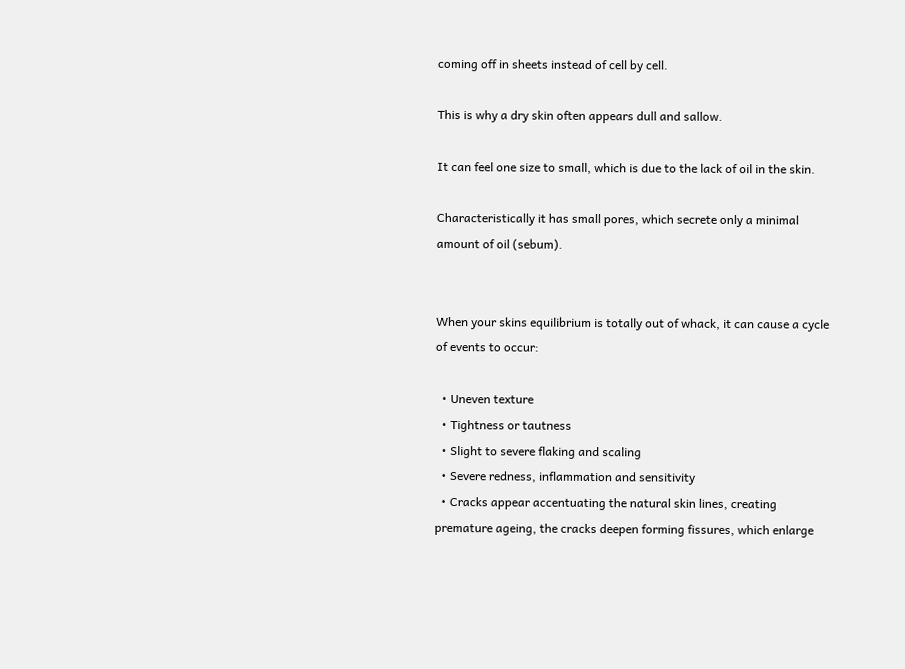coming off in sheets instead of cell by cell.

This is why a dry skin often appears dull and sallow.

It can feel one size to small, which is due to the lack of oil in the skin.

Characteristically it has small pores, which secrete only a minimal amount of oil (sebum).


When your skins equilibrium is totally out of whack, it can cause a cycle of events to occur:

  • Uneven texture
  • Tightness or tautness
  • Slight to severe flaking and scaling
  • Severe redness, inflammation and sensitivity
  • Cracks appear accentuating the natural skin lines, creating premature ageing, the cracks deepen forming fissures, which enlarge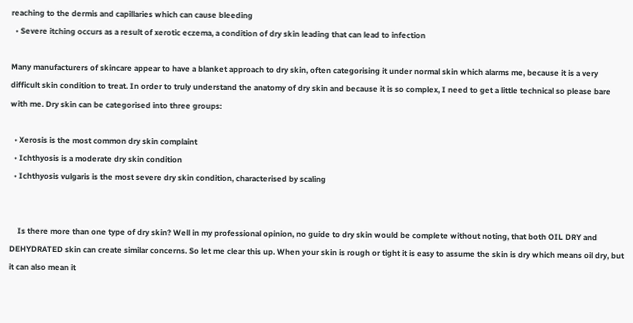reaching to the dermis and capillaries which can cause bleeding
  • Severe itching occurs as a result of xerotic eczema, a condition of dry skin leading that can lead to infection

Many manufacturers of skincare appear to have a blanket approach to dry skin, often categorising it under normal skin which alarms me, because it is a very difficult skin condition to treat. In order to truly understand the anatomy of dry skin and because it is so complex, I need to get a little technical so please bare with me. Dry skin can be categorised into three groups:

  • Xerosis is the most common dry skin complaint
  • Ichthyosis is a moderate dry skin condition
  • Ichthyosis vulgaris is the most severe dry skin condition, characterised by scaling


    Is there more than one type of dry skin? Well in my professional opinion, no guide to dry skin would be complete without noting, that both OIL DRY and DEHYDRATED skin can create similar concerns. So let me clear this up. When your skin is rough or tight it is easy to assume the skin is dry which means oil dry, but it can also mean it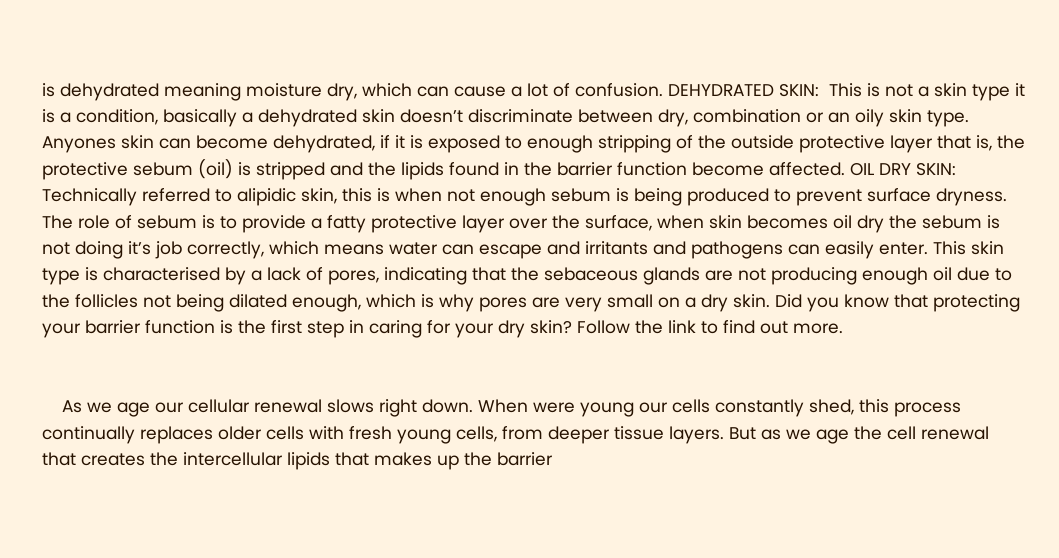is dehydrated meaning moisture dry, which can cause a lot of confusion. DEHYDRATED SKIN:  This is not a skin type it is a condition, basically a dehydrated skin doesn’t discriminate between dry, combination or an oily skin type. Anyones skin can become dehydrated, if it is exposed to enough stripping of the outside protective layer that is, the protective sebum (oil) is stripped and the lipids found in the barrier function become affected. OIL DRY SKIN: Technically referred to alipidic skin, this is when not enough sebum is being produced to prevent surface dryness. The role of sebum is to provide a fatty protective layer over the surface, when skin becomes oil dry the sebum is not doing it’s job correctly, which means water can escape and irritants and pathogens can easily enter. This skin type is characterised by a lack of pores, indicating that the sebaceous glands are not producing enough oil due to the follicles not being dilated enough, which is why pores are very small on a dry skin. Did you know that protecting your barrier function is the first step in caring for your dry skin? Follow the link to find out more.


    As we age our cellular renewal slows right down. When were young our cells constantly shed, this process continually replaces older cells with fresh young cells, from deeper tissue layers. But as we age the cell renewal that creates the intercellular lipids that makes up the barrier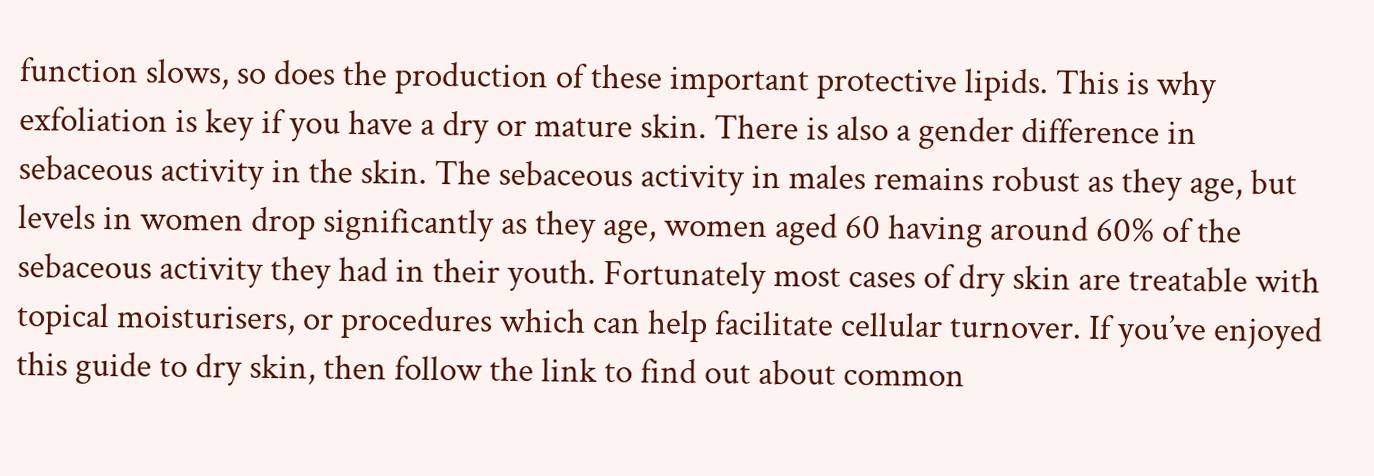function slows, so does the production of these important protective lipids. This is why exfoliation is key if you have a dry or mature skin. There is also a gender difference in sebaceous activity in the skin. The sebaceous activity in males remains robust as they age, but levels in women drop significantly as they age, women aged 60 having around 60% of the sebaceous activity they had in their youth. Fortunately most cases of dry skin are treatable with topical moisturisers, or procedures which can help facilitate cellular turnover. If you’ve enjoyed this guide to dry skin, then follow the link to find out about common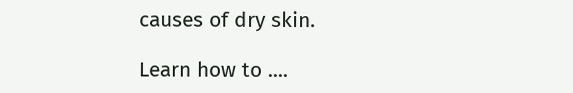causes of dry skin.

Learn how to ....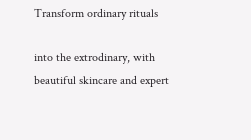Transform ordinary rituals

into the extrodinary, with beautiful skincare and expert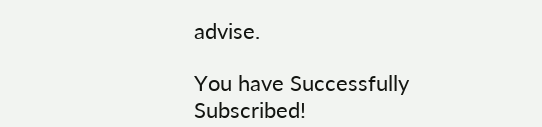advise.

You have Successfully Subscribed!